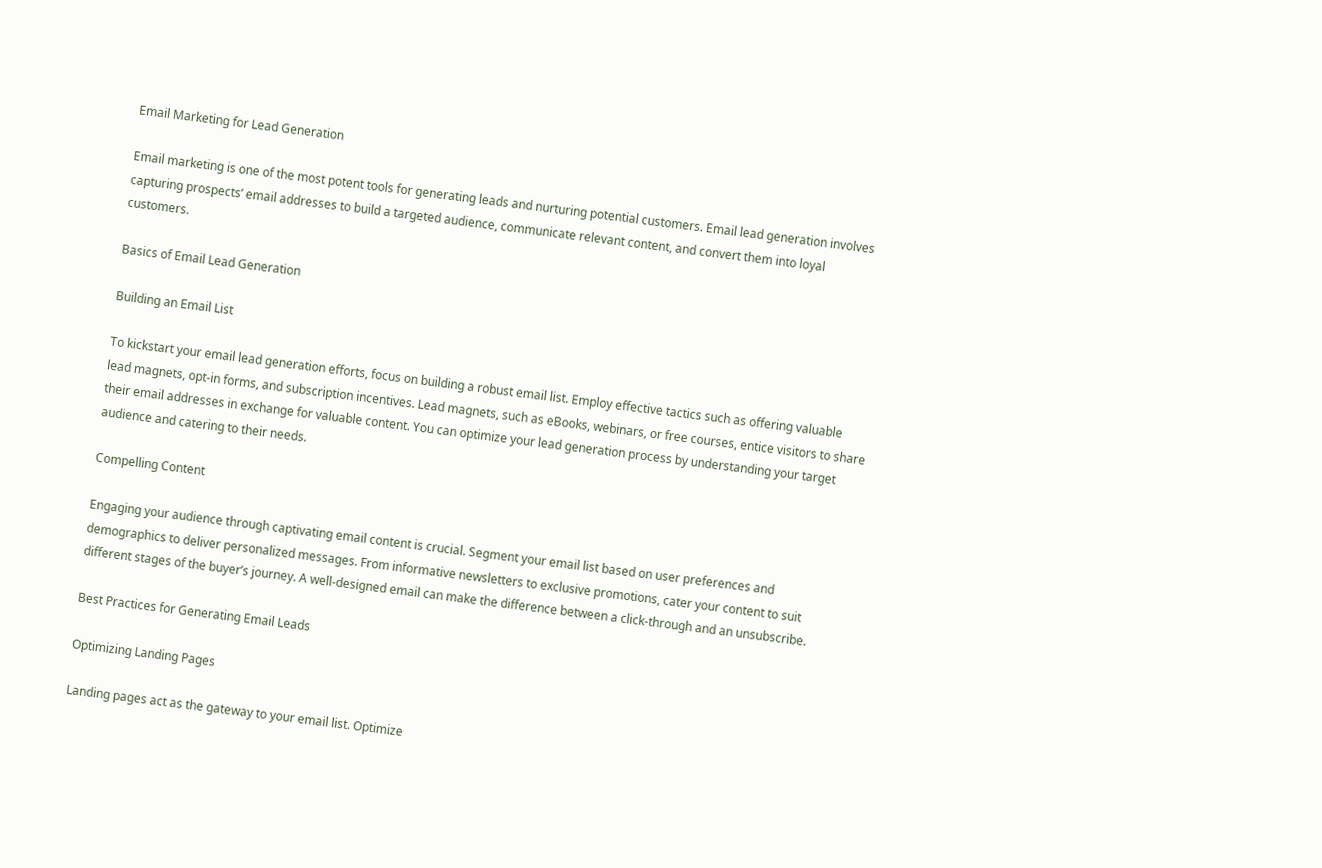Email Marketing for Lead Generation

Email marketing is one of the most potent tools for generating leads and nurturing potential customers. Email lead generation involves capturing prospects’ email addresses to build a targeted audience, communicate relevant content, and convert them into loyal customers.

Basics of Email Lead Generation

Building an Email List

To kickstart your email lead generation efforts, focus on building a robust email list. Employ effective tactics such as offering valuable lead magnets, opt-in forms, and subscription incentives. Lead magnets, such as eBooks, webinars, or free courses, entice visitors to share their email addresses in exchange for valuable content. You can optimize your lead generation process by understanding your target audience and catering to their needs.

Compelling Content

Engaging your audience through captivating email content is crucial. Segment your email list based on user preferences and demographics to deliver personalized messages. From informative newsletters to exclusive promotions, cater your content to suit different stages of the buyer’s journey. A well-designed email can make the difference between a click-through and an unsubscribe.

Best Practices for Generating Email Leads

Optimizing Landing Pages

Landing pages act as the gateway to your email list. Optimize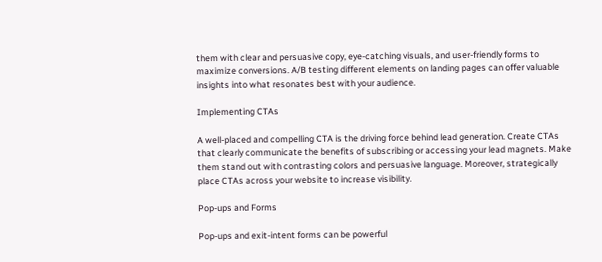them with clear and persuasive copy, eye-catching visuals, and user-friendly forms to maximize conversions. A/B testing different elements on landing pages can offer valuable insights into what resonates best with your audience.

Implementing CTAs

A well-placed and compelling CTA is the driving force behind lead generation. Create CTAs that clearly communicate the benefits of subscribing or accessing your lead magnets. Make them stand out with contrasting colors and persuasive language. Moreover, strategically place CTAs across your website to increase visibility.

Pop-ups and Forms

Pop-ups and exit-intent forms can be powerful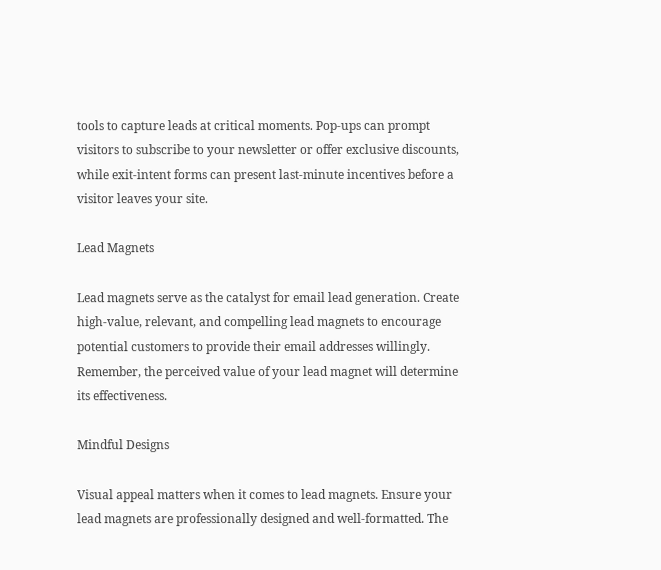tools to capture leads at critical moments. Pop-ups can prompt visitors to subscribe to your newsletter or offer exclusive discounts, while exit-intent forms can present last-minute incentives before a visitor leaves your site.

Lead Magnets

Lead magnets serve as the catalyst for email lead generation. Create high-value, relevant, and compelling lead magnets to encourage potential customers to provide their email addresses willingly. Remember, the perceived value of your lead magnet will determine its effectiveness.

Mindful Designs

Visual appeal matters when it comes to lead magnets. Ensure your lead magnets are professionally designed and well-formatted. The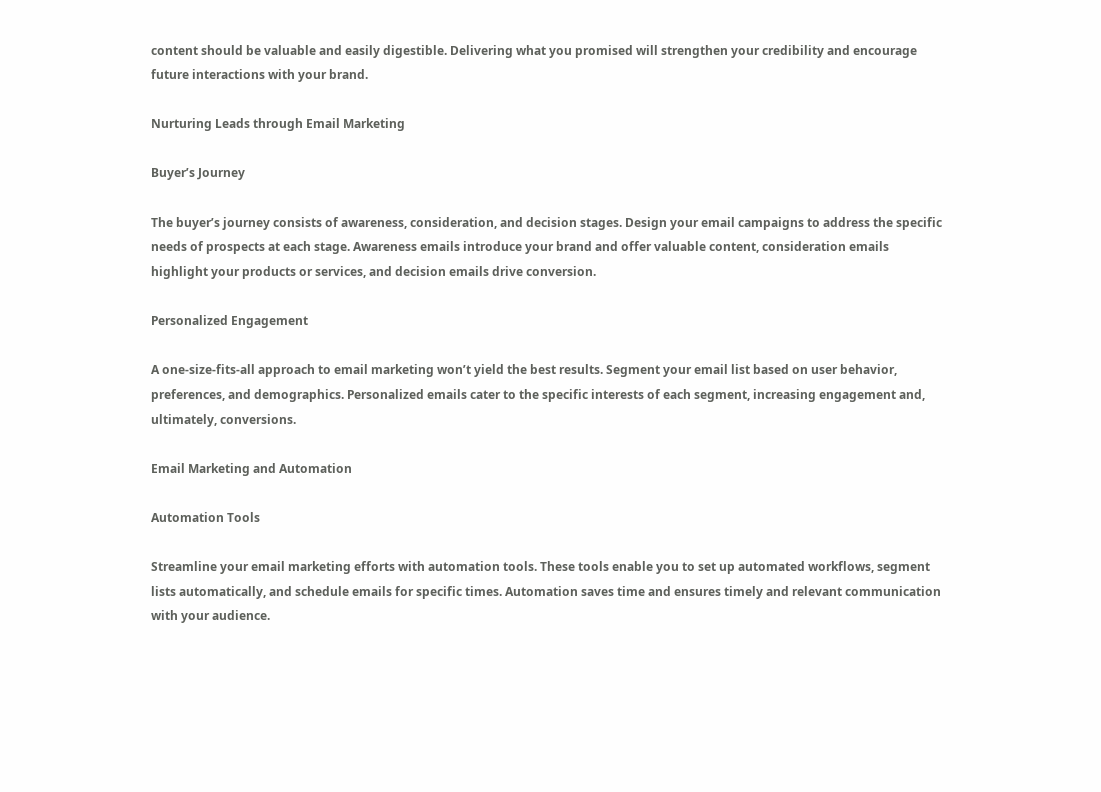content should be valuable and easily digestible. Delivering what you promised will strengthen your credibility and encourage future interactions with your brand.

Nurturing Leads through Email Marketing

Buyer’s Journey

The buyer’s journey consists of awareness, consideration, and decision stages. Design your email campaigns to address the specific needs of prospects at each stage. Awareness emails introduce your brand and offer valuable content, consideration emails highlight your products or services, and decision emails drive conversion.

Personalized Engagement

A one-size-fits-all approach to email marketing won’t yield the best results. Segment your email list based on user behavior, preferences, and demographics. Personalized emails cater to the specific interests of each segment, increasing engagement and, ultimately, conversions.

Email Marketing and Automation

Automation Tools

Streamline your email marketing efforts with automation tools. These tools enable you to set up automated workflows, segment lists automatically, and schedule emails for specific times. Automation saves time and ensures timely and relevant communication with your audience.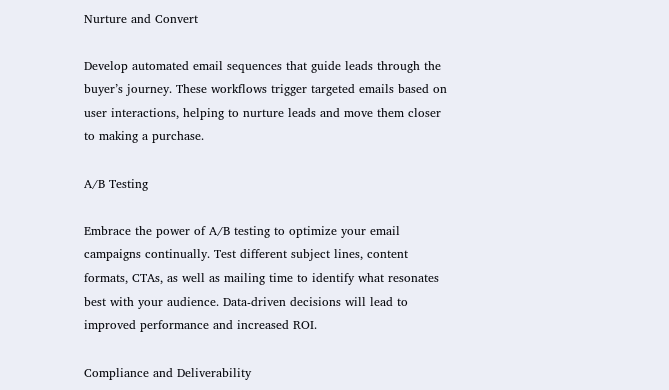Nurture and Convert

Develop automated email sequences that guide leads through the buyer’s journey. These workflows trigger targeted emails based on user interactions, helping to nurture leads and move them closer to making a purchase.

A/B Testing

Embrace the power of A/B testing to optimize your email campaigns continually. Test different subject lines, content formats, CTAs, as well as mailing time to identify what resonates best with your audience. Data-driven decisions will lead to improved performance and increased ROI.

Compliance and Deliverability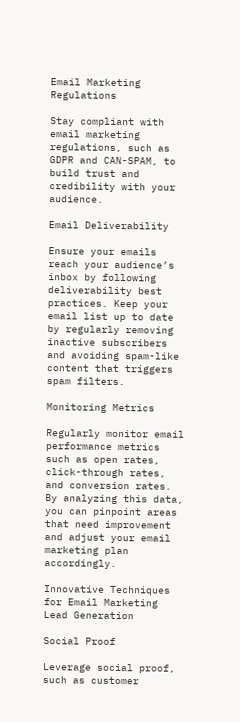Email Marketing Regulations

Stay compliant with email marketing regulations, such as GDPR and CAN-SPAM, to build trust and credibility with your audience.

Email Deliverability

Ensure your emails reach your audience’s inbox by following deliverability best practices. Keep your email list up to date by regularly removing inactive subscribers and avoiding spam-like content that triggers spam filters.

Monitoring Metrics

Regularly monitor email performance metrics such as open rates, click-through rates, and conversion rates. By analyzing this data, you can pinpoint areas that need improvement and adjust your email marketing plan accordingly.

Innovative Techniques for Email Marketing Lead Generation

Social Proof

Leverage social proof, such as customer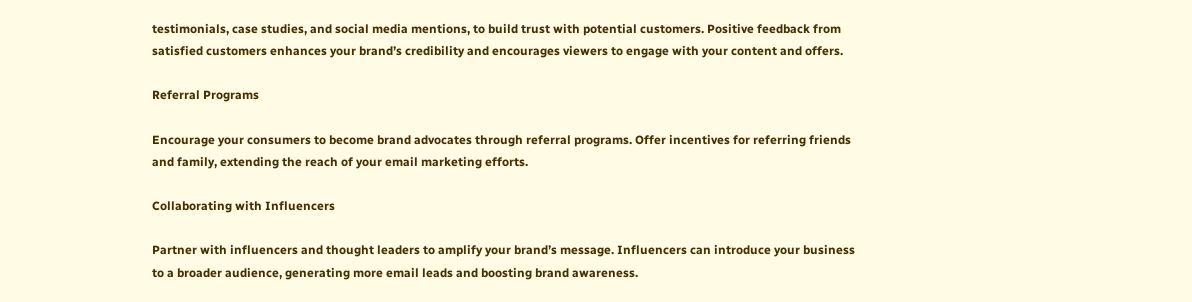testimonials, case studies, and social media mentions, to build trust with potential customers. Positive feedback from satisfied customers enhances your brand’s credibility and encourages viewers to engage with your content and offers.

Referral Programs

Encourage your consumers to become brand advocates through referral programs. Offer incentives for referring friends and family, extending the reach of your email marketing efforts.

Collaborating with Influencers

Partner with influencers and thought leaders to amplify your brand’s message. Influencers can introduce your business to a broader audience, generating more email leads and boosting brand awareness.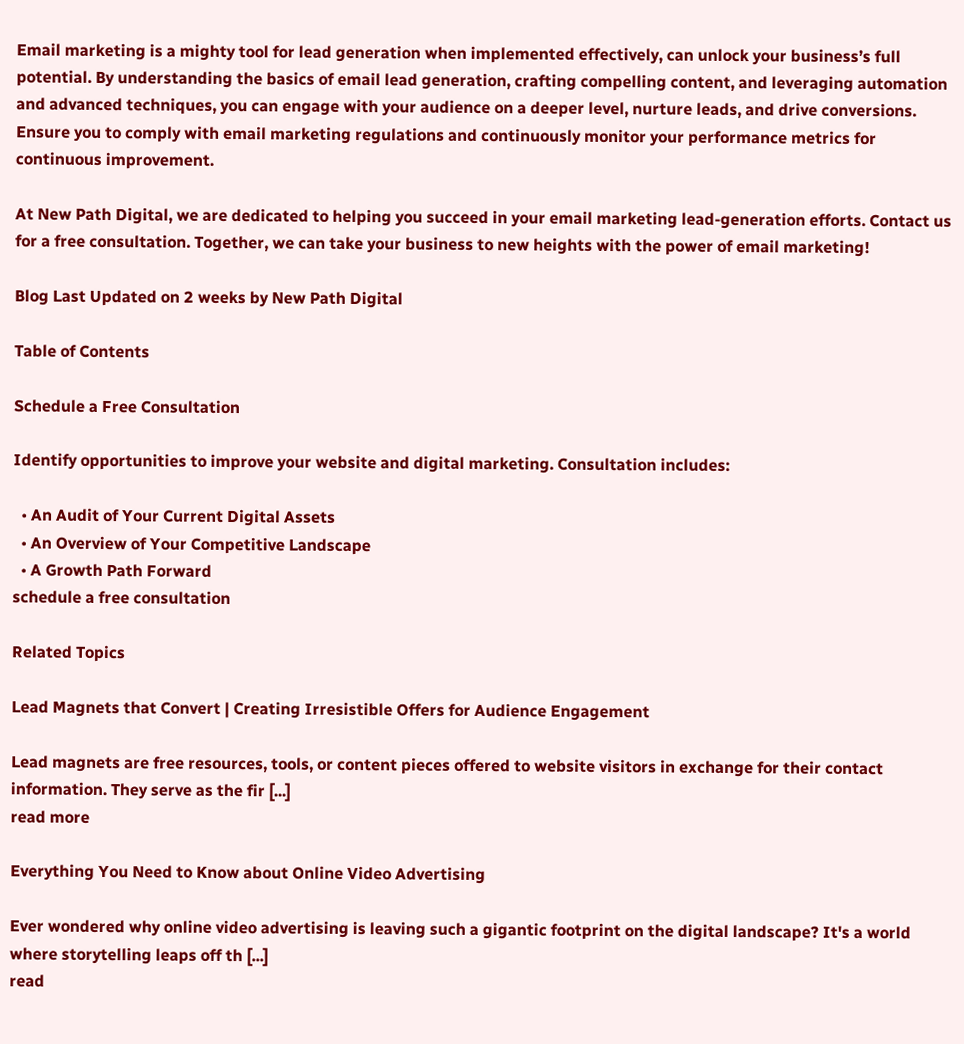Email marketing is a mighty tool for lead generation when implemented effectively, can unlock your business’s full potential. By understanding the basics of email lead generation, crafting compelling content, and leveraging automation and advanced techniques, you can engage with your audience on a deeper level, nurture leads, and drive conversions. Ensure you to comply with email marketing regulations and continuously monitor your performance metrics for continuous improvement.

At New Path Digital, we are dedicated to helping you succeed in your email marketing lead-generation efforts. Contact us for a free consultation. Together, we can take your business to new heights with the power of email marketing!

Blog Last Updated on 2 weeks by New Path Digital

Table of Contents

Schedule a Free Consultation

Identify opportunities to improve your website and digital marketing. Consultation includes:

  • An Audit of Your Current Digital Assets
  • An Overview of Your Competitive Landscape
  • A Growth Path Forward
schedule a free consultation

Related Topics

Lead Magnets that Convert | Creating Irresistible Offers for Audience Engagement

Lead magnets are free resources, tools, or content pieces offered to website visitors in exchange for their contact information. They serve as the fir [...]
read more

Everything You Need to Know about Online Video Advertising

Ever wondered why online video advertising is leaving such a gigantic footprint on the digital landscape? It's a world where storytelling leaps off th [...]
read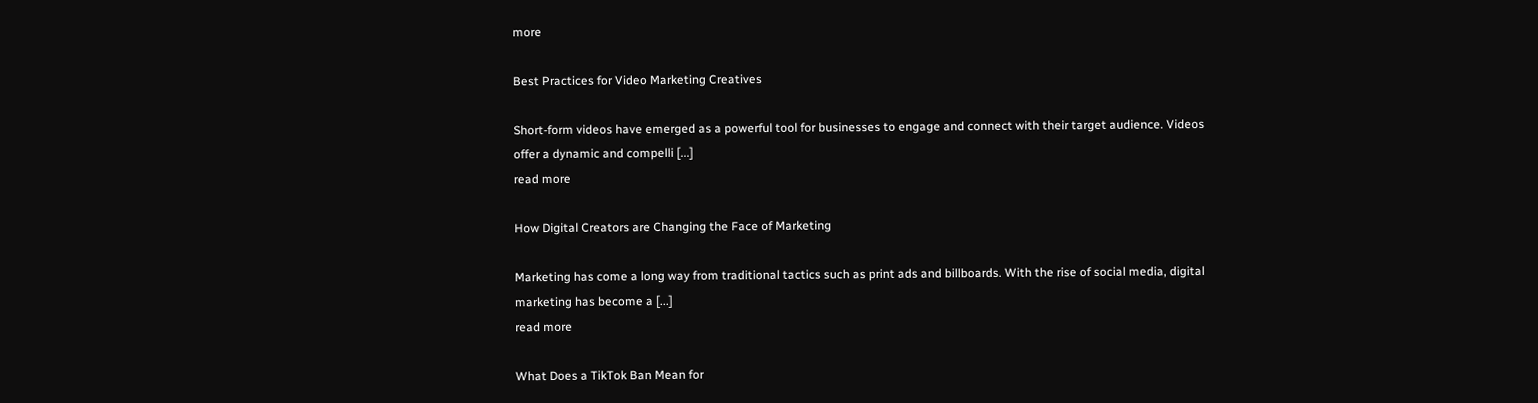more

Best Practices for Video Marketing Creatives

Short-form videos have emerged as a powerful tool for businesses to engage and connect with their target audience. Videos offer a dynamic and compelli [...]
read more

How Digital Creators are Changing the Face of Marketing

Marketing has come a long way from traditional tactics such as print ads and billboards. With the rise of social media, digital marketing has become a [...]
read more

What Does a TikTok Ban Mean for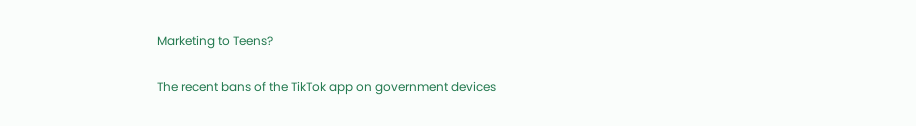Marketing to Teens?

The recent bans of the TikTok app on government devices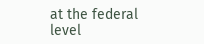at the federal level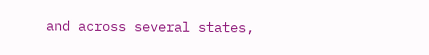and across several states,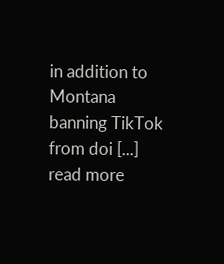in addition to Montana banning TikTok from doi [...]
read more